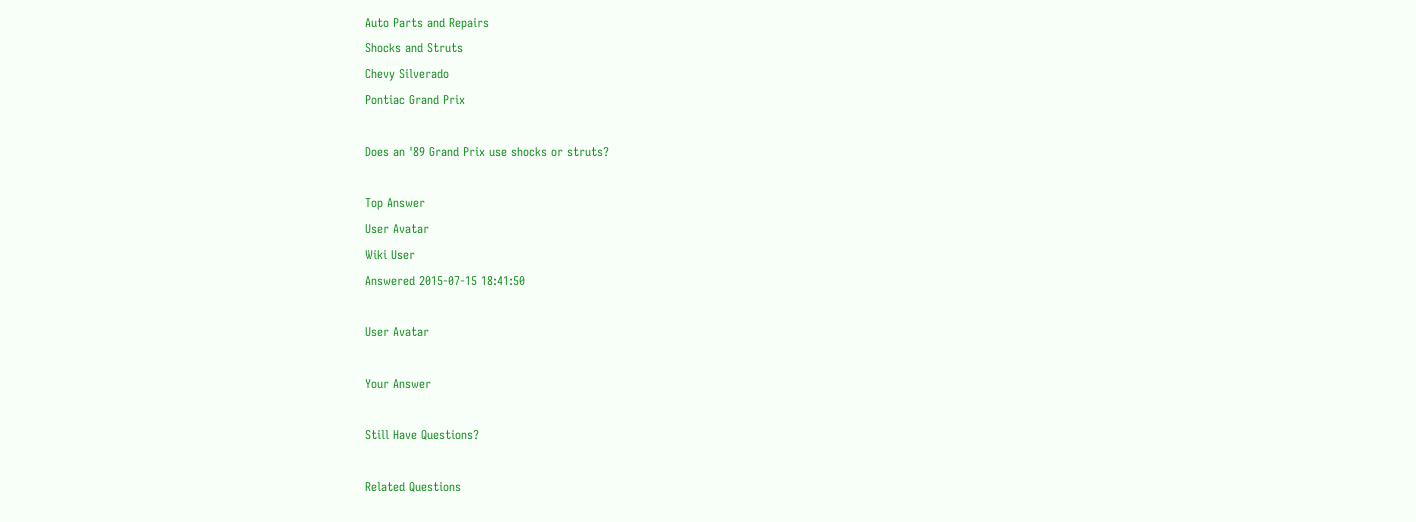Auto Parts and Repairs
Shocks and Struts
Chevy Silverado
Pontiac Grand Prix

Does an '89 Grand Prix use shocks or struts?

Top Answer
User Avatar
Wiki User
Answered 2015-07-15 18:41:50

User Avatar

Your Answer

Still Have Questions?

Related Questions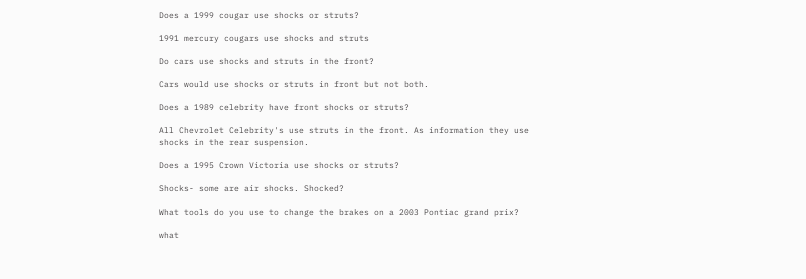Does a 1999 cougar use shocks or struts?

1991 mercury cougars use shocks and struts

Do cars use shocks and struts in the front?

Cars would use shocks or struts in front but not both.

Does a 1989 celebrity have front shocks or struts?

All Chevrolet Celebrity's use struts in the front. As information they use shocks in the rear suspension.

Does a 1995 Crown Victoria use shocks or struts?

Shocks- some are air shocks. Shocked?

What tools do you use to change the brakes on a 2003 Pontiac grand prix?

what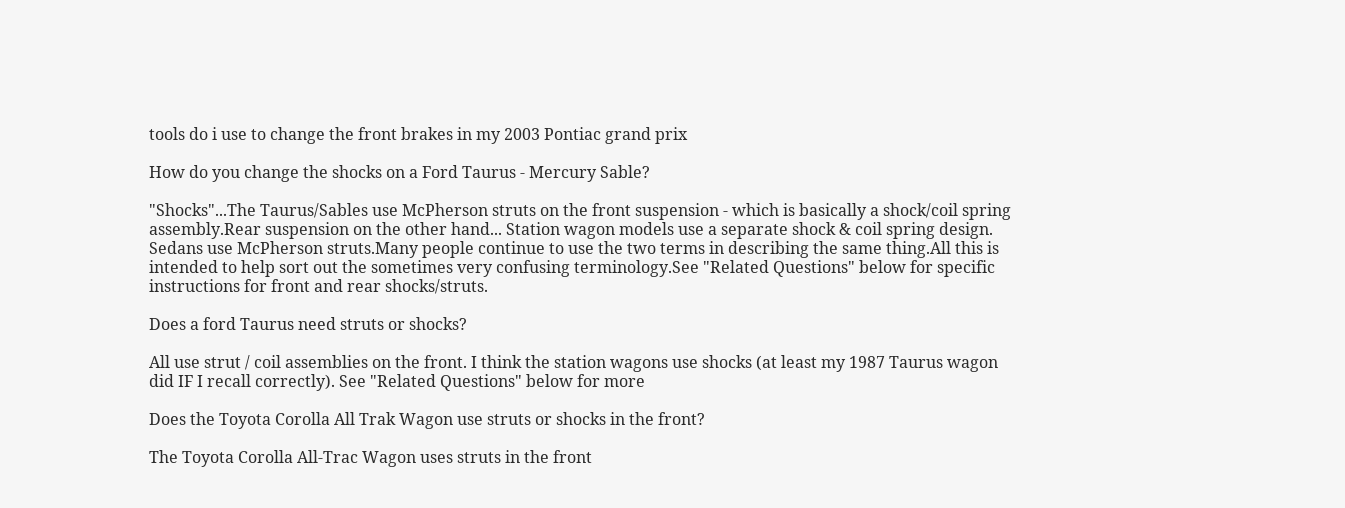tools do i use to change the front brakes in my 2003 Pontiac grand prix

How do you change the shocks on a Ford Taurus - Mercury Sable?

"Shocks"...The Taurus/Sables use McPherson struts on the front suspension - which is basically a shock/coil spring assembly.Rear suspension on the other hand... Station wagon models use a separate shock & coil spring design. Sedans use McPherson struts.Many people continue to use the two terms in describing the same thing.All this is intended to help sort out the sometimes very confusing terminology.See "Related Questions" below for specific instructions for front and rear shocks/struts.

Does a ford Taurus need struts or shocks?

All use strut / coil assemblies on the front. I think the station wagons use shocks (at least my 1987 Taurus wagon did IF I recall correctly). See "Related Questions" below for more

Does the Toyota Corolla All Trak Wagon use struts or shocks in the front?

The Toyota Corolla All-Trac Wagon uses struts in the front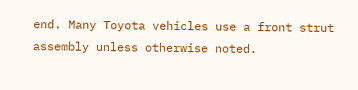end. Many Toyota vehicles use a front strut assembly unless otherwise noted.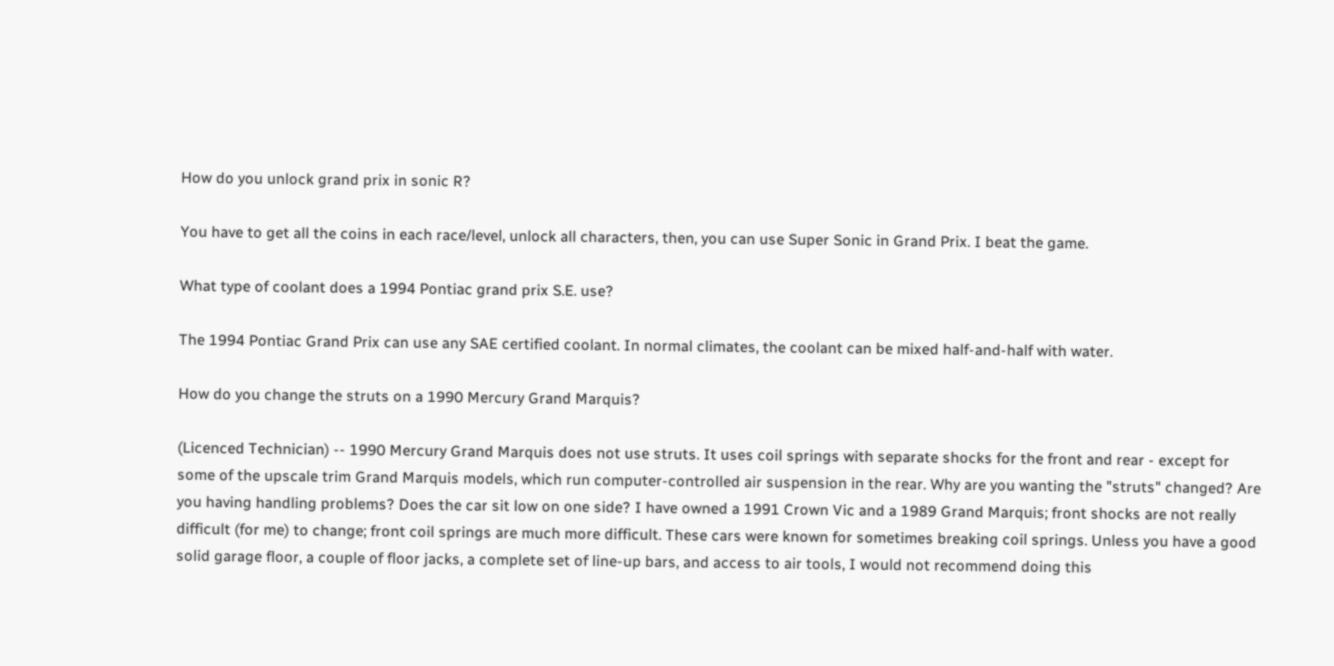How do you unlock grand prix in sonic R?

You have to get all the coins in each race/level, unlock all characters, then, you can use Super Sonic in Grand Prix. I beat the game.

What type of coolant does a 1994 Pontiac grand prix S.E. use?

The 1994 Pontiac Grand Prix can use any SAE certified coolant. In normal climates, the coolant can be mixed half-and-half with water.

How do you change the struts on a 1990 Mercury Grand Marquis?

(Licenced Technician) -- 1990 Mercury Grand Marquis does not use struts. It uses coil springs with separate shocks for the front and rear - except for some of the upscale trim Grand Marquis models, which run computer-controlled air suspension in the rear. Why are you wanting the "struts" changed? Are you having handling problems? Does the car sit low on one side? I have owned a 1991 Crown Vic and a 1989 Grand Marquis; front shocks are not really difficult (for me) to change; front coil springs are much more difficult. These cars were known for sometimes breaking coil springs. Unless you have a good solid garage floor, a couple of floor jacks, a complete set of line-up bars, and access to air tools, I would not recommend doing this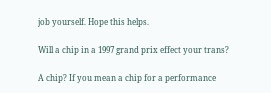job yourself. Hope this helps.

Will a chip in a 1997 grand prix effect your trans?

A chip? If you mean a chip for a performance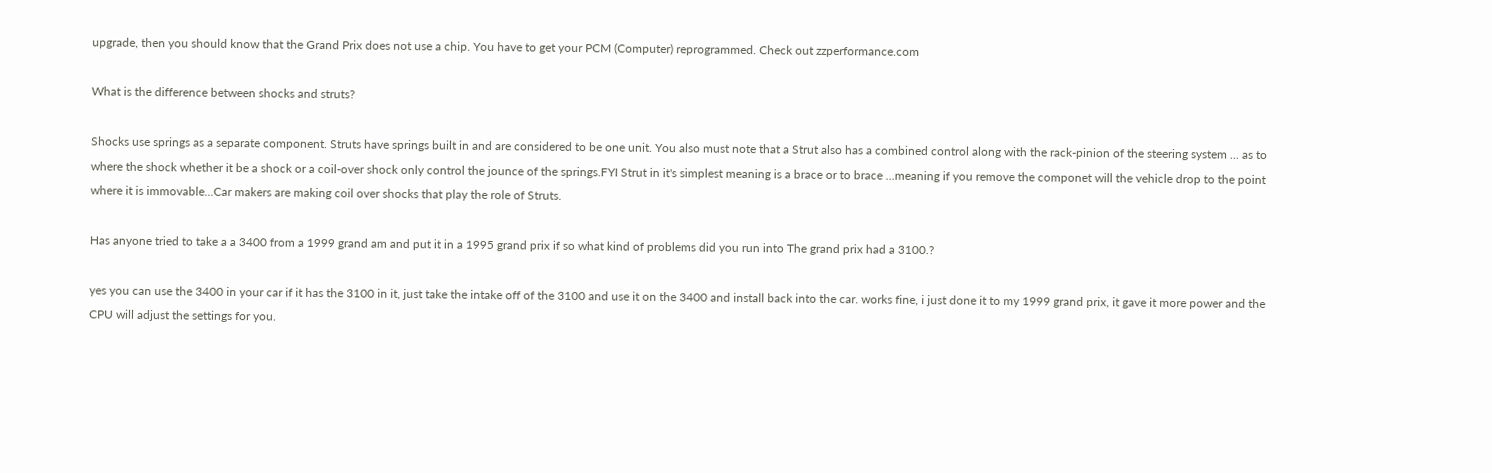upgrade, then you should know that the Grand Prix does not use a chip. You have to get your PCM (Computer) reprogrammed. Check out zzperformance.com

What is the difference between shocks and struts?

Shocks use springs as a separate component. Struts have springs built in and are considered to be one unit. You also must note that a Strut also has a combined control along with the rack-pinion of the steering system ... as to where the shock whether it be a shock or a coil-over shock only control the jounce of the springs.FYI Strut in it's simplest meaning is a brace or to brace ...meaning if you remove the componet will the vehicle drop to the point where it is immovable...Car makers are making coil over shocks that play the role of Struts.

Has anyone tried to take a a 3400 from a 1999 grand am and put it in a 1995 grand prix if so what kind of problems did you run into The grand prix had a 3100.?

yes you can use the 3400 in your car if it has the 3100 in it, just take the intake off of the 3100 and use it on the 3400 and install back into the car. works fine, i just done it to my 1999 grand prix, it gave it more power and the CPU will adjust the settings for you.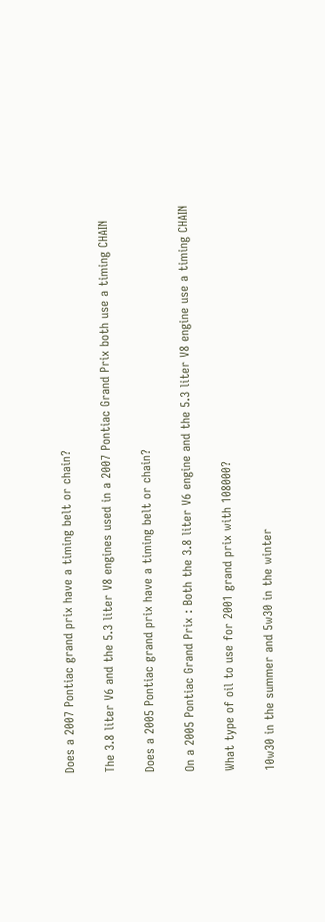Does a 2007 Pontiac grand prix have a timing belt or chain?

The 3.8 liter V6 and the 5.3 liter V8 engines used in a 2007 Pontiac Grand Prix both use a timing CHAIN

Does a 2005 Pontiac grand prix have a timing belt or chain?

On a 2005 Pontiac Grand Prix : Both the 3.8 liter V6 engine and the 5.3 liter V8 engine use a timing CHAIN

What type of oil to use for 2001 grand prix with 108000?

10w30 in the summer and 5w30 in the winter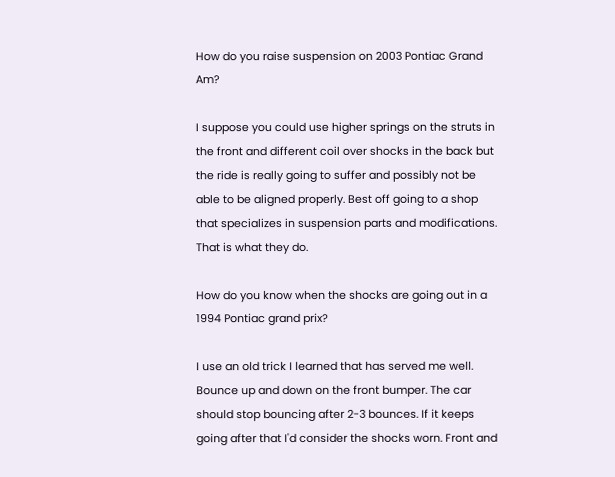How do you raise suspension on 2003 Pontiac Grand Am?

I suppose you could use higher springs on the struts in the front and different coil over shocks in the back but the ride is really going to suffer and possibly not be able to be aligned properly. Best off going to a shop that specializes in suspension parts and modifications. That is what they do.

How do you know when the shocks are going out in a 1994 Pontiac grand prix?

I use an old trick I learned that has served me well. Bounce up and down on the front bumper. The car should stop bouncing after 2-3 bounces. If it keeps going after that I'd consider the shocks worn. Front and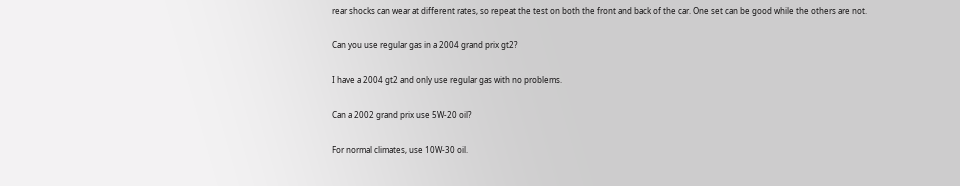rear shocks can wear at different rates, so repeat the test on both the front and back of the car. One set can be good while the others are not.

Can you use regular gas in a 2004 grand prix gt2?

I have a 2004 gt2 and only use regular gas with no problems.

Can a 2002 grand prix use 5W-20 oil?

For normal climates, use 10W-30 oil.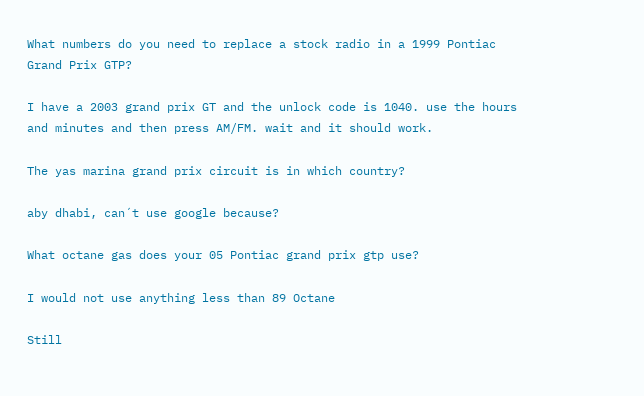What numbers do you need to replace a stock radio in a 1999 Pontiac Grand Prix GTP?

I have a 2003 grand prix GT and the unlock code is 1040. use the hours and minutes and then press AM/FM. wait and it should work.

The yas marina grand prix circuit is in which country?

aby dhabi, can´t use google because?

What octane gas does your 05 Pontiac grand prix gtp use?

I would not use anything less than 89 Octane

Still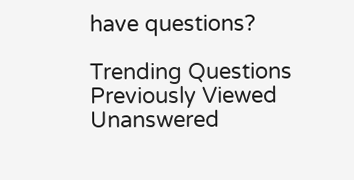have questions?

Trending Questions
Previously Viewed
Unanswered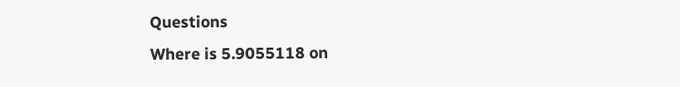Questions
Where is 5.9055118 on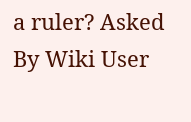a ruler? Asked By Wiki User